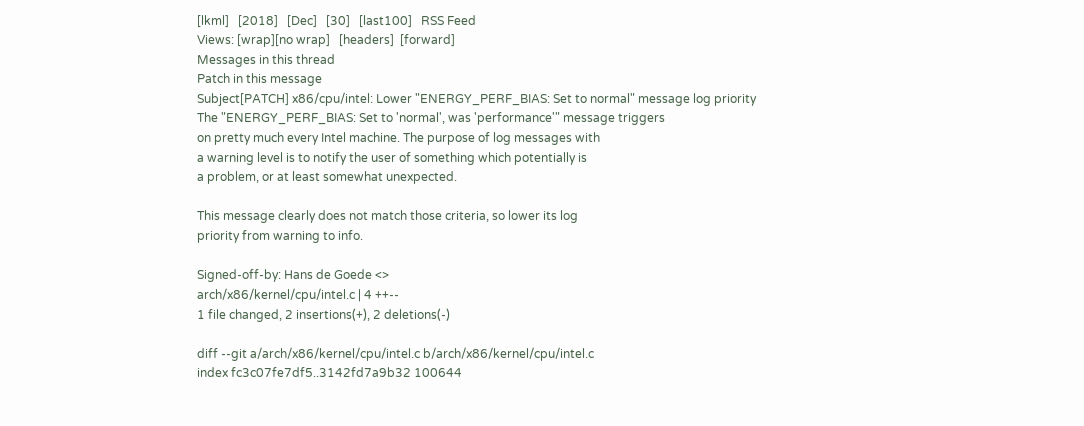[lkml]   [2018]   [Dec]   [30]   [last100]   RSS Feed
Views: [wrap][no wrap]   [headers]  [forward]
Messages in this thread
Patch in this message
Subject[PATCH] x86/cpu/intel: Lower "ENERGY_PERF_BIAS: Set to normal" message log priority
The "ENERGY_PERF_BIAS: Set to 'normal', was 'performance'" message triggers
on pretty much every Intel machine. The purpose of log messages with
a warning level is to notify the user of something which potentially is
a problem, or at least somewhat unexpected.

This message clearly does not match those criteria, so lower its log
priority from warning to info.

Signed-off-by: Hans de Goede <>
arch/x86/kernel/cpu/intel.c | 4 ++--
1 file changed, 2 insertions(+), 2 deletions(-)

diff --git a/arch/x86/kernel/cpu/intel.c b/arch/x86/kernel/cpu/intel.c
index fc3c07fe7df5..3142fd7a9b32 100644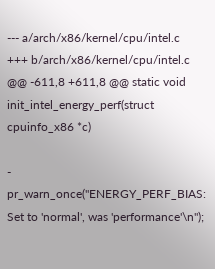--- a/arch/x86/kernel/cpu/intel.c
+++ b/arch/x86/kernel/cpu/intel.c
@@ -611,8 +611,8 @@ static void init_intel_energy_perf(struct cpuinfo_x86 *c)

- pr_warn_once("ENERGY_PERF_BIAS: Set to 'normal', was 'performance'\n");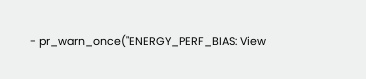- pr_warn_once("ENERGY_PERF_BIAS: View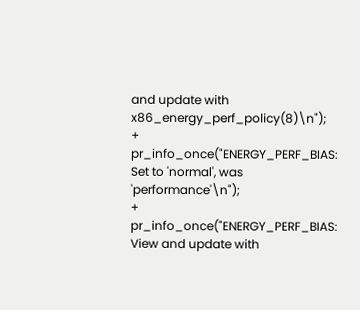and update with x86_energy_perf_policy(8)\n");
+ pr_info_once("ENERGY_PERF_BIAS: Set to 'normal', was 'performance'\n");
+ pr_info_once("ENERGY_PERF_BIAS: View and update with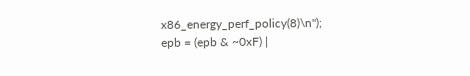x86_energy_perf_policy(8)\n");
epb = (epb & ~0xF) |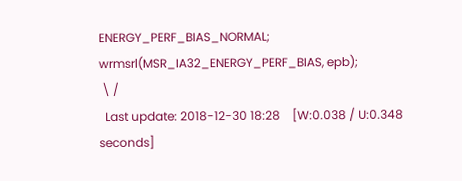ENERGY_PERF_BIAS_NORMAL;
wrmsrl(MSR_IA32_ENERGY_PERF_BIAS, epb);
 \ /
  Last update: 2018-12-30 18:28    [W:0.038 / U:0.348 seconds]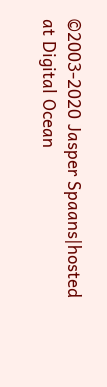©2003-2020 Jasper Spaans|hosted at Digital Ocean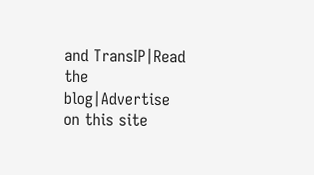and TransIP|Read the blog|Advertise on this site